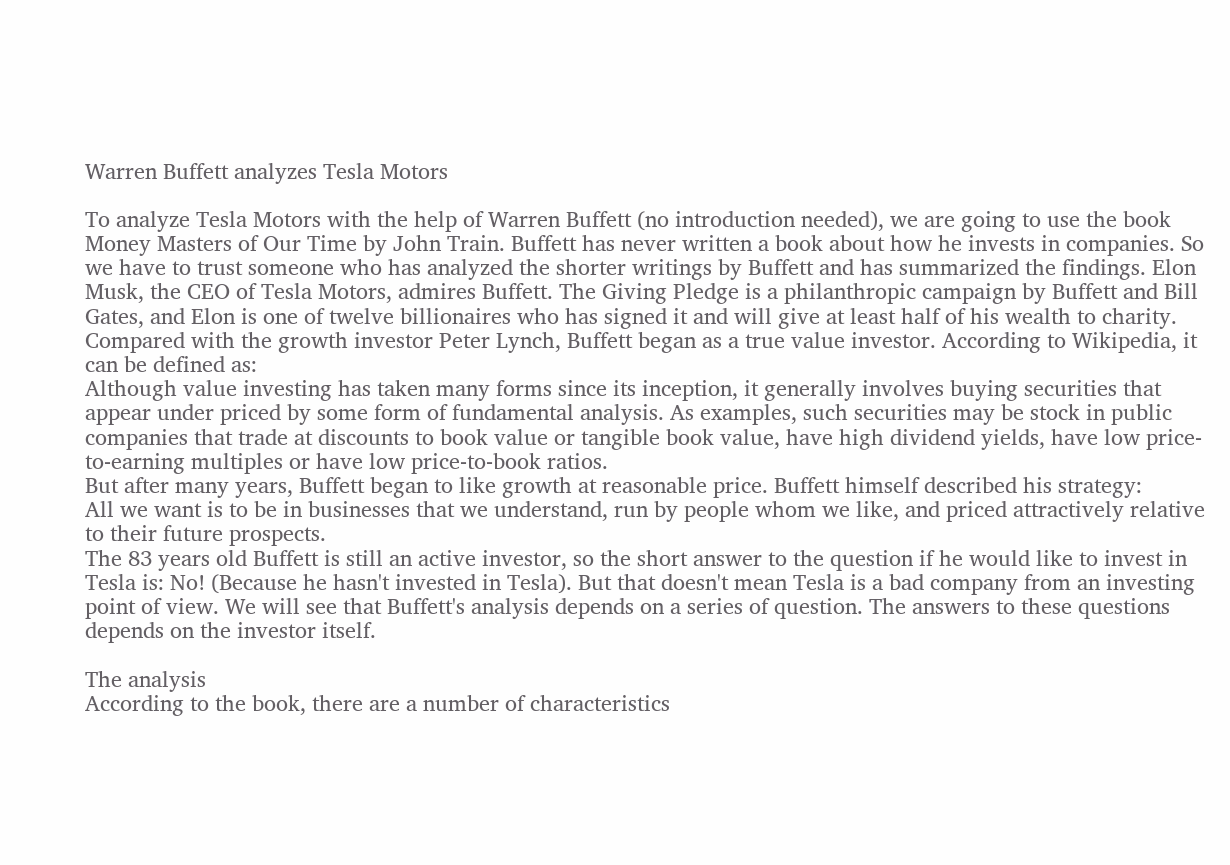Warren Buffett analyzes Tesla Motors

To analyze Tesla Motors with the help of Warren Buffett (no introduction needed), we are going to use the book Money Masters of Our Time by John Train. Buffett has never written a book about how he invests in companies. So we have to trust someone who has analyzed the shorter writings by Buffett and has summarized the findings. Elon Musk, the CEO of Tesla Motors, admires Buffett. The Giving Pledge is a philanthropic campaign by Buffett and Bill Gates, and Elon is one of twelve billionaires who has signed it and will give at least half of his wealth to charity.
Compared with the growth investor Peter Lynch, Buffett began as a true value investor. According to Wikipedia, it can be defined as:
Although value investing has taken many forms since its inception, it generally involves buying securities that appear under priced by some form of fundamental analysis. As examples, such securities may be stock in public companies that trade at discounts to book value or tangible book value, have high dividend yields, have low price-to-earning multiples or have low price-to-book ratios.
But after many years, Buffett began to like growth at reasonable price. Buffett himself described his strategy:
All we want is to be in businesses that we understand, run by people whom we like, and priced attractively relative to their future prospects.
The 83 years old Buffett is still an active investor, so the short answer to the question if he would like to invest in Tesla is: No! (Because he hasn't invested in Tesla). But that doesn't mean Tesla is a bad company from an investing point of view. We will see that Buffett's analysis depends on a series of question. The answers to these questions depends on the investor itself.

The analysis
According to the book, there are a number of characteristics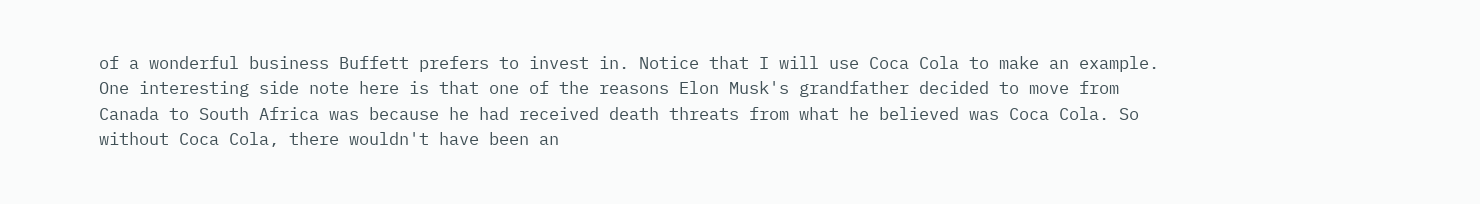of a wonderful business Buffett prefers to invest in. Notice that I will use Coca Cola to make an example. One interesting side note here is that one of the reasons Elon Musk's grandfather decided to move from Canada to South Africa was because he had received death threats from what he believed was Coca Cola. So without Coca Cola, there wouldn't have been an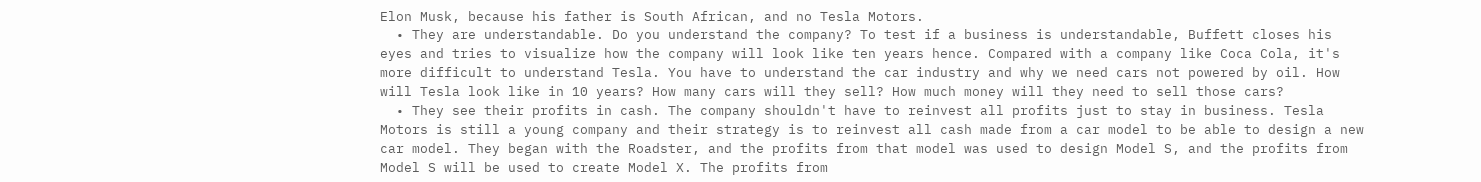Elon Musk, because his father is South African, and no Tesla Motors.
  • They are understandable. Do you understand the company? To test if a business is understandable, Buffett closes his eyes and tries to visualize how the company will look like ten years hence. Compared with a company like Coca Cola, it's more difficult to understand Tesla. You have to understand the car industry and why we need cars not powered by oil. How will Tesla look like in 10 years? How many cars will they sell? How much money will they need to sell those cars?
  • They see their profits in cash. The company shouldn't have to reinvest all profits just to stay in business. Tesla Motors is still a young company and their strategy is to reinvest all cash made from a car model to be able to design a new car model. They began with the Roadster, and the profits from that model was used to design Model S, and the profits from Model S will be used to create Model X. The profits from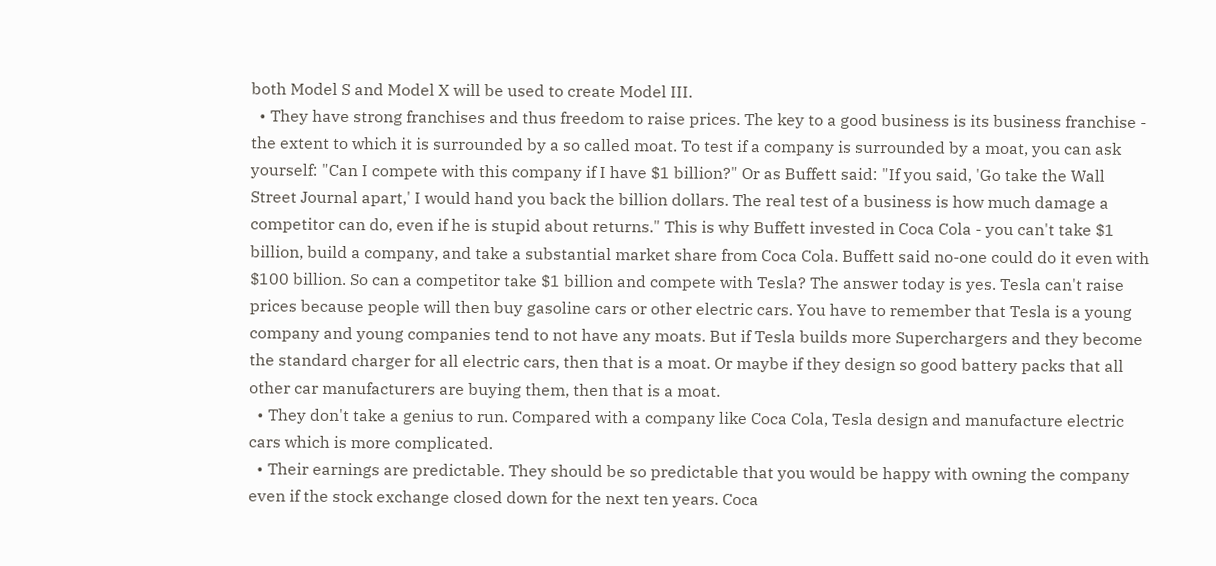both Model S and Model X will be used to create Model III.
  • They have strong franchises and thus freedom to raise prices. The key to a good business is its business franchise - the extent to which it is surrounded by a so called moat. To test if a company is surrounded by a moat, you can ask yourself: "Can I compete with this company if I have $1 billion?" Or as Buffett said: "If you said, 'Go take the Wall Street Journal apart,' I would hand you back the billion dollars. The real test of a business is how much damage a competitor can do, even if he is stupid about returns." This is why Buffett invested in Coca Cola - you can't take $1 billion, build a company, and take a substantial market share from Coca Cola. Buffett said no-one could do it even with $100 billion. So can a competitor take $1 billion and compete with Tesla? The answer today is yes. Tesla can't raise prices because people will then buy gasoline cars or other electric cars. You have to remember that Tesla is a young company and young companies tend to not have any moats. But if Tesla builds more Superchargers and they become the standard charger for all electric cars, then that is a moat. Or maybe if they design so good battery packs that all other car manufacturers are buying them, then that is a moat.
  • They don't take a genius to run. Compared with a company like Coca Cola, Tesla design and manufacture electric cars which is more complicated.
  • Their earnings are predictable. They should be so predictable that you would be happy with owning the company even if the stock exchange closed down for the next ten years. Coca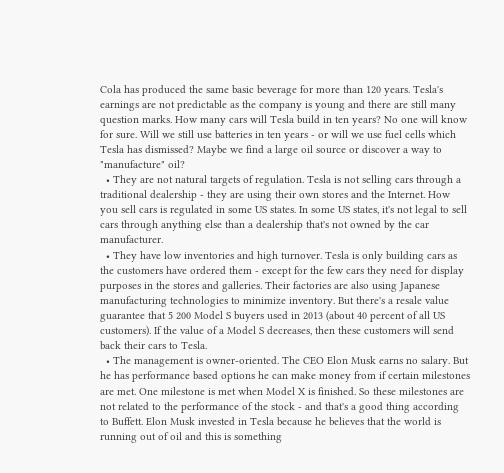Cola has produced the same basic beverage for more than 120 years. Tesla's earnings are not predictable as the company is young and there are still many question marks. How many cars will Tesla build in ten years? No one will know for sure. Will we still use batteries in ten years - or will we use fuel cells which Tesla has dismissed? Maybe we find a large oil source or discover a way to "manufacture" oil?
  • They are not natural targets of regulation. Tesla is not selling cars through a traditional dealership - they are using their own stores and the Internet. How you sell cars is regulated in some US states. In some US states, it's not legal to sell cars through anything else than a dealership that's not owned by the car manufacturer.
  • They have low inventories and high turnover. Tesla is only building cars as the customers have ordered them - except for the few cars they need for display purposes in the stores and galleries. Their factories are also using Japanese manufacturing technologies to minimize inventory. But there's a resale value guarantee that 5 200 Model S buyers used in 2013 (about 40 percent of all US customers). If the value of a Model S decreases, then these customers will send back their cars to Tesla.
  • The management is owner-oriented. The CEO Elon Musk earns no salary. But he has performance based options he can make money from if certain milestones are met. One milestone is met when Model X is finished. So these milestones are not related to the performance of the stock - and that's a good thing according to Buffett. Elon Musk invested in Tesla because he believes that the world is running out of oil and this is something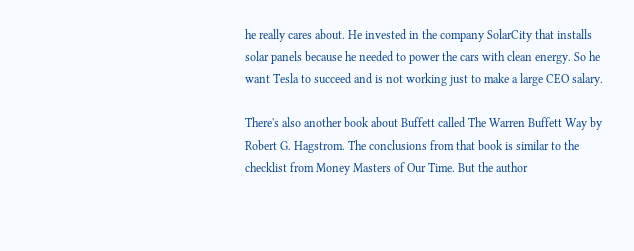he really cares about. He invested in the company SolarCity that installs solar panels because he needed to power the cars with clean energy. So he want Tesla to succeed and is not working just to make a large CEO salary.

There's also another book about Buffett called The Warren Buffett Way by Robert G. Hagstrom. The conclusions from that book is similar to the checklist from Money Masters of Our Time. But the author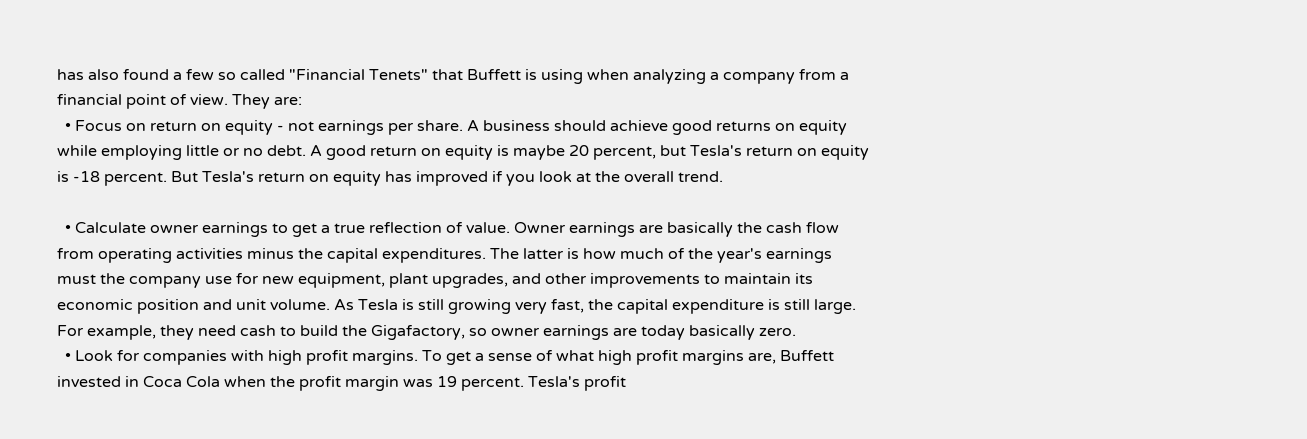has also found a few so called "Financial Tenets" that Buffett is using when analyzing a company from a financial point of view. They are:
  • Focus on return on equity - not earnings per share. A business should achieve good returns on equity while employing little or no debt. A good return on equity is maybe 20 percent, but Tesla's return on equity is -18 percent. But Tesla's return on equity has improved if you look at the overall trend.

  • Calculate owner earnings to get a true reflection of value. Owner earnings are basically the cash flow from operating activities minus the capital expenditures. The latter is how much of the year's earnings must the company use for new equipment, plant upgrades, and other improvements to maintain its economic position and unit volume. As Tesla is still growing very fast, the capital expenditure is still large. For example, they need cash to build the Gigafactory, so owner earnings are today basically zero.
  • Look for companies with high profit margins. To get a sense of what high profit margins are, Buffett invested in Coca Cola when the profit margin was 19 percent. Tesla's profit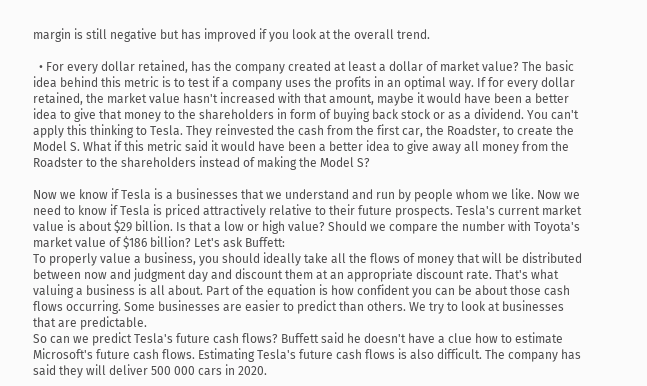margin is still negative but has improved if you look at the overall trend.

  • For every dollar retained, has the company created at least a dollar of market value? The basic idea behind this metric is to test if a company uses the profits in an optimal way. If for every dollar retained, the market value hasn't increased with that amount, maybe it would have been a better idea to give that money to the shareholders in form of buying back stock or as a dividend. You can't apply this thinking to Tesla. They reinvested the cash from the first car, the Roadster, to create the Model S. What if this metric said it would have been a better idea to give away all money from the Roadster to the shareholders instead of making the Model S?

Now we know if Tesla is a businesses that we understand and run by people whom we like. Now we need to know if Tesla is priced attractively relative to their future prospects. Tesla's current market value is about $29 billion. Is that a low or high value? Should we compare the number with Toyota's market value of $186 billion? Let's ask Buffett:
To properly value a business, you should ideally take all the flows of money that will be distributed between now and judgment day and discount them at an appropriate discount rate. That's what valuing a business is all about. Part of the equation is how confident you can be about those cash flows occurring. Some businesses are easier to predict than others. We try to look at businesses that are predictable.
So can we predict Tesla's future cash flows? Buffett said he doesn't have a clue how to estimate Microsoft's future cash flows. Estimating Tesla's future cash flows is also difficult. The company has said they will deliver 500 000 cars in 2020.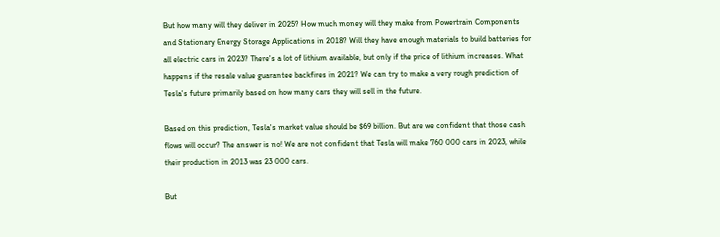But how many will they deliver in 2025? How much money will they make from Powertrain Components and Stationary Energy Storage Applications in 2018? Will they have enough materials to build batteries for all electric cars in 2023? There's a lot of lithium available, but only if the price of lithium increases. What happens if the resale value guarantee backfires in 2021? We can try to make a very rough prediction of Tesla's future primarily based on how many cars they will sell in the future.

Based on this prediction, Tesla's market value should be $69 billion. But are we confident that those cash flows will occur? The answer is no! We are not confident that Tesla will make 760 000 cars in 2023, while their production in 2013 was 23 000 cars.

But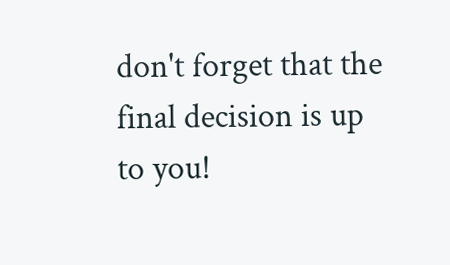don't forget that the final decision is up to you!